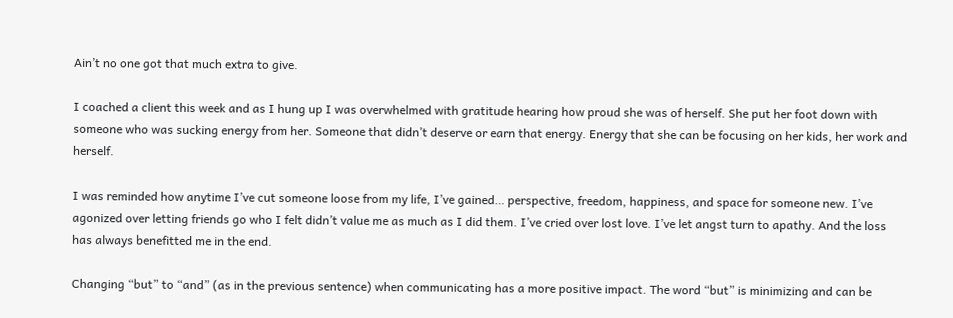Ain’t no one got that much extra to give.

I coached a client this week and as I hung up I was overwhelmed with gratitude hearing how proud she was of herself. She put her foot down with someone who was sucking energy from her. Someone that didn’t deserve or earn that energy. Energy that she can be focusing on her kids, her work and herself.

I was reminded how anytime I’ve cut someone loose from my life, I’ve gained… perspective, freedom, happiness, and space for someone new. I’ve agonized over letting friends go who I felt didn’t value me as much as I did them. I’ve cried over lost love. I’ve let angst turn to apathy. And the loss has always benefitted me in the end.

Changing “but” to “and” (as in the previous sentence) when communicating has a more positive impact. The word “but” is minimizing and can be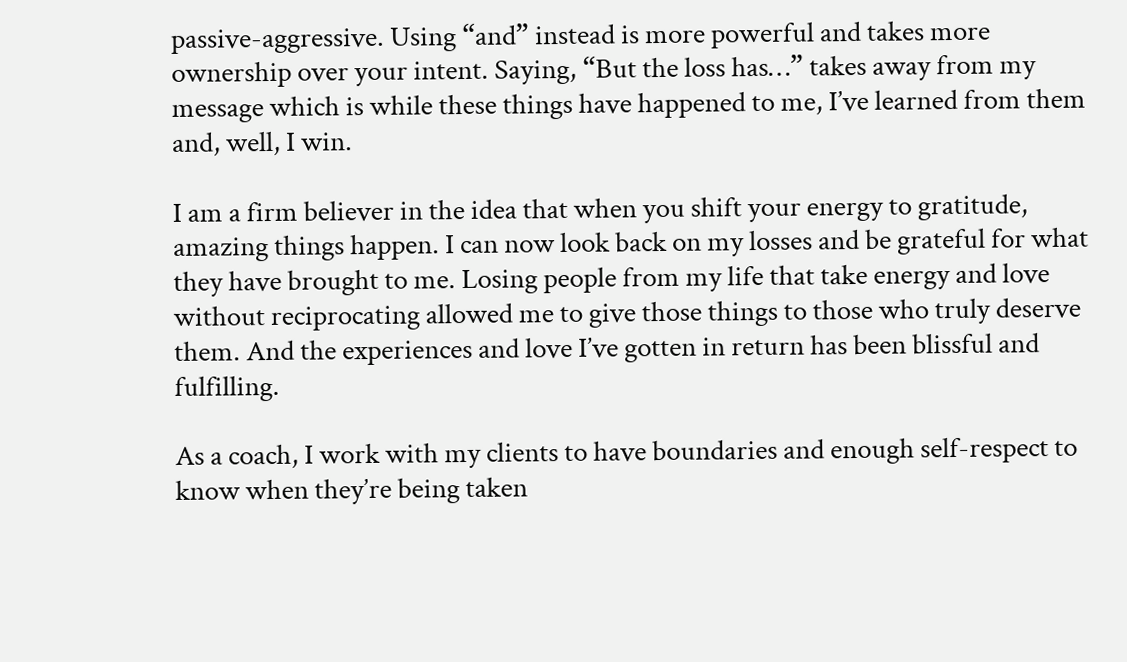passive-aggressive. Using “and” instead is more powerful and takes more ownership over your intent. Saying, “But the loss has…” takes away from my message which is while these things have happened to me, I’ve learned from them and, well, I win.

I am a firm believer in the idea that when you shift your energy to gratitude, amazing things happen. I can now look back on my losses and be grateful for what they have brought to me. Losing people from my life that take energy and love without reciprocating allowed me to give those things to those who truly deserve them. And the experiences and love I’ve gotten in return has been blissful and fulfilling.

As a coach, I work with my clients to have boundaries and enough self-respect to know when they’re being taken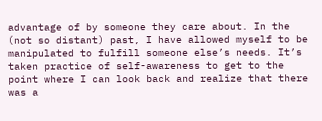advantage of by someone they care about. In the (not so distant) past, I have allowed myself to be manipulated to fulfill someone else’s needs. It’s taken practice of self-awareness to get to the point where I can look back and realize that there was a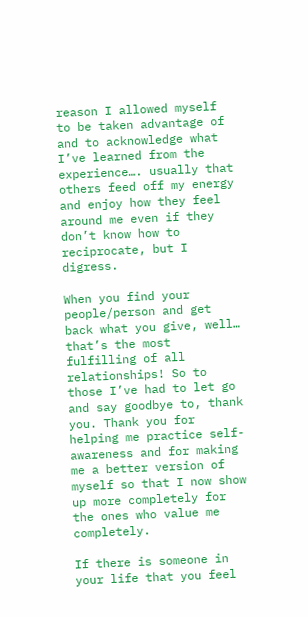reason I allowed myself to be taken advantage of and to acknowledge what I’ve learned from the experience…. usually that others feed off my energy and enjoy how they feel around me even if they don’t know how to reciprocate, but I digress.

When you find your people/person and get back what you give, well… that’s the most fulfilling of all relationships! So to those I’ve had to let go and say goodbye to, thank you. Thank you for helping me practice self-awareness and for making me a better version of myself so that I now show up more completely for the ones who value me completely.

If there is someone in your life that you feel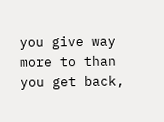you give way more to than you get back,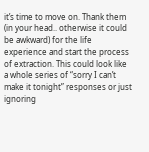it’s time to move on. Thank them (in your head.. otherwise it could be awkward) for the life experience and start the process of extraction. This could look like a whole series of “sorry I can’t make it tonight” responses or just ignoring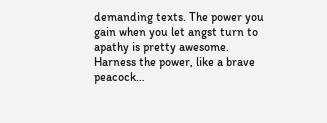demanding texts. The power you gain when you let angst turn to apathy is pretty awesome. Harness the power, like a brave peacock…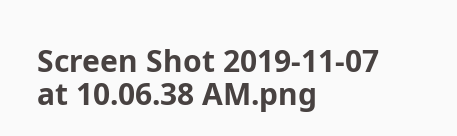Screen Shot 2019-11-07 at 10.06.38 AM.png